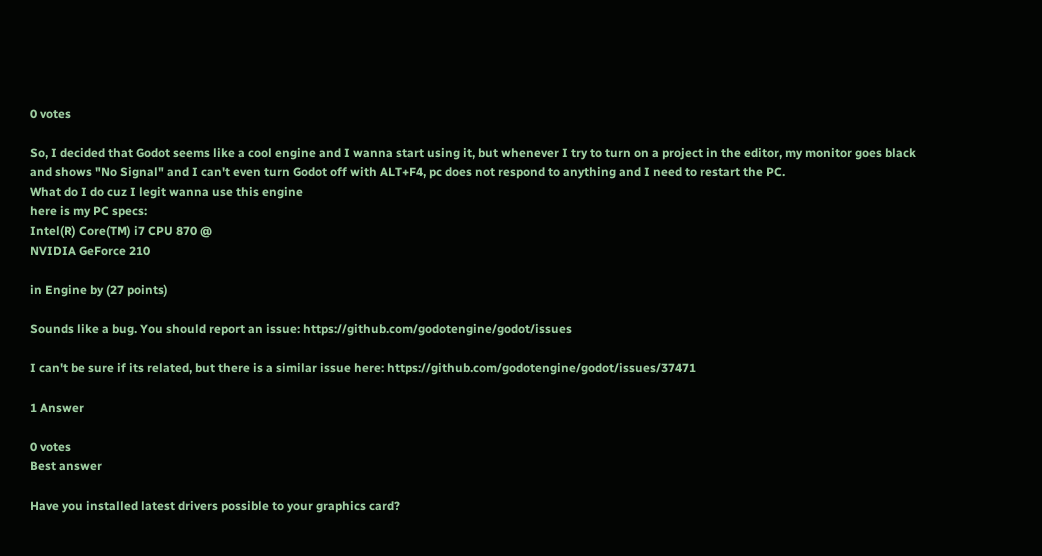0 votes

So, I decided that Godot seems like a cool engine and I wanna start using it, but whenever I try to turn on a project in the editor, my monitor goes black and shows "No Signal" and I can't even turn Godot off with ALT+F4, pc does not respond to anything and I need to restart the PC.
What do I do cuz I legit wanna use this engine
here is my PC specs:
Intel(R) Core(TM) i7 CPU 870 @
NVIDIA GeForce 210

in Engine by (27 points)

Sounds like a bug. You should report an issue: https://github.com/godotengine/godot/issues

I can't be sure if its related, but there is a similar issue here: https://github.com/godotengine/godot/issues/37471

1 Answer

0 votes
Best answer

Have you installed latest drivers possible to your graphics card?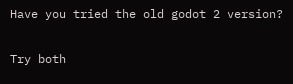Have you tried the old godot 2 version?

Try both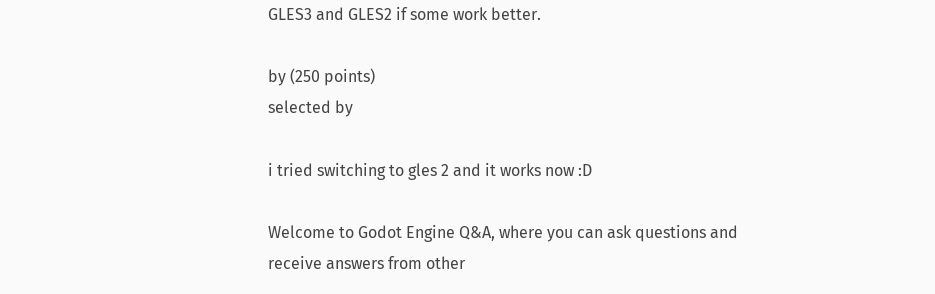GLES3 and GLES2 if some work better.

by (250 points)
selected by

i tried switching to gles 2 and it works now :D

Welcome to Godot Engine Q&A, where you can ask questions and receive answers from other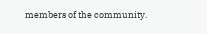members of the community.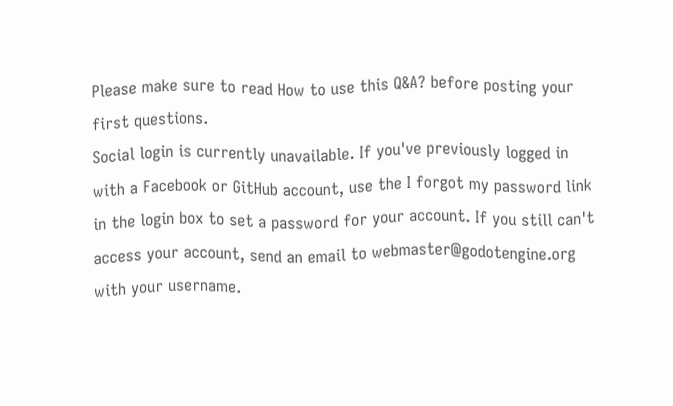Please make sure to read How to use this Q&A? before posting your first questions.
Social login is currently unavailable. If you've previously logged in with a Facebook or GitHub account, use the I forgot my password link in the login box to set a password for your account. If you still can't access your account, send an email to webmaster@godotengine.org with your username.